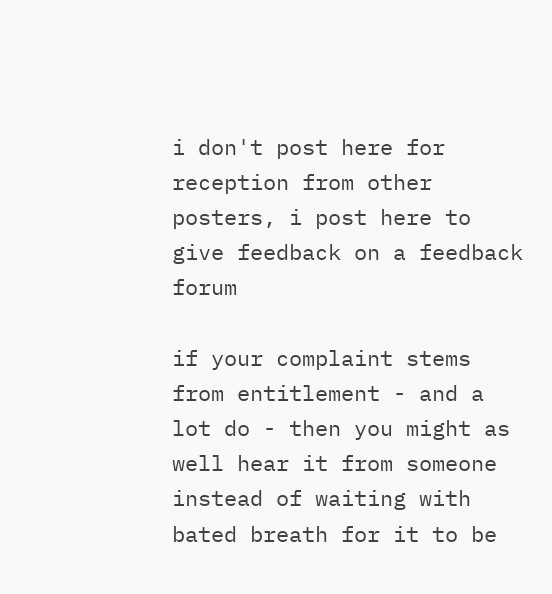i don't post here for reception from other posters, i post here to give feedback on a feedback forum

if your complaint stems from entitlement - and a lot do - then you might as well hear it from someone instead of waiting with bated breath for it to be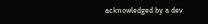acknowledged by a dev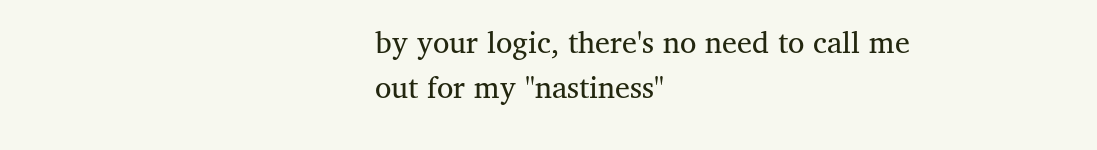by your logic, there's no need to call me out for my "nastiness"